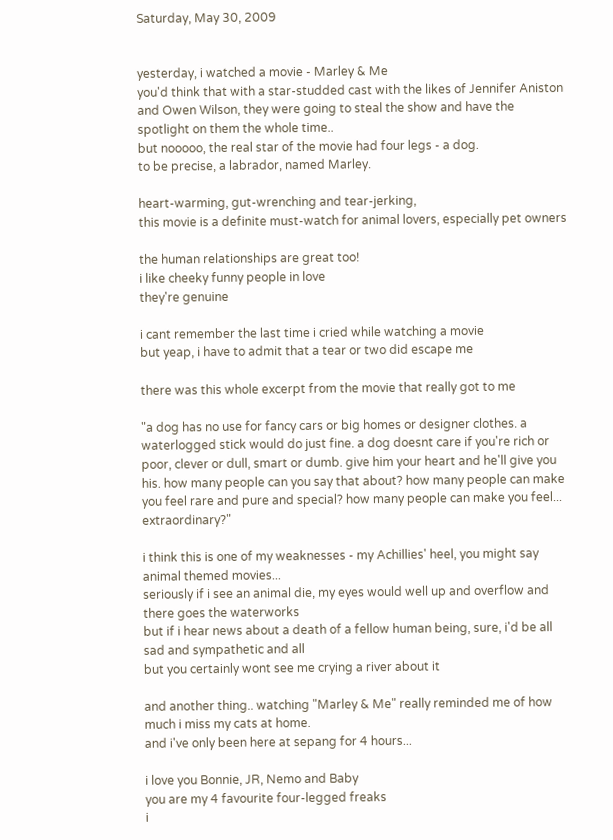Saturday, May 30, 2009


yesterday, i watched a movie - Marley & Me
you'd think that with a star-studded cast with the likes of Jennifer Aniston and Owen Wilson, they were going to steal the show and have the spotlight on them the whole time..
but nooooo, the real star of the movie had four legs - a dog.
to be precise, a labrador, named Marley.

heart-warming, gut-wrenching and tear-jerking,
this movie is a definite must-watch for animal lovers, especially pet owners

the human relationships are great too!
i like cheeky funny people in love
they're genuine

i cant remember the last time i cried while watching a movie
but yeap, i have to admit that a tear or two did escape me

there was this whole excerpt from the movie that really got to me

"a dog has no use for fancy cars or big homes or designer clothes. a waterlogged stick would do just fine. a dog doesnt care if you're rich or poor, clever or dull, smart or dumb. give him your heart and he'll give you his. how many people can you say that about? how many people can make you feel rare and pure and special? how many people can make you feel... extraordinary?"

i think this is one of my weaknesses - my Achillies' heel, you might say
animal themed movies...
seriously if i see an animal die, my eyes would well up and overflow and there goes the waterworks
but if i hear news about a death of a fellow human being, sure, i'd be all sad and sympathetic and all
but you certainly wont see me crying a river about it

and another thing.. watching "Marley & Me" really reminded me of how much i miss my cats at home.
and i've only been here at sepang for 4 hours...

i love you Bonnie, JR, Nemo and Baby
you are my 4 favourite four-legged freaks
i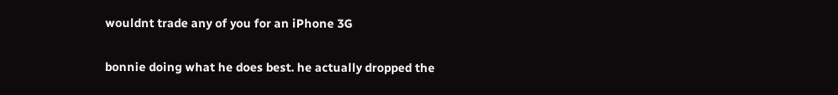wouldnt trade any of you for an iPhone 3G

bonnie doing what he does best. he actually dropped the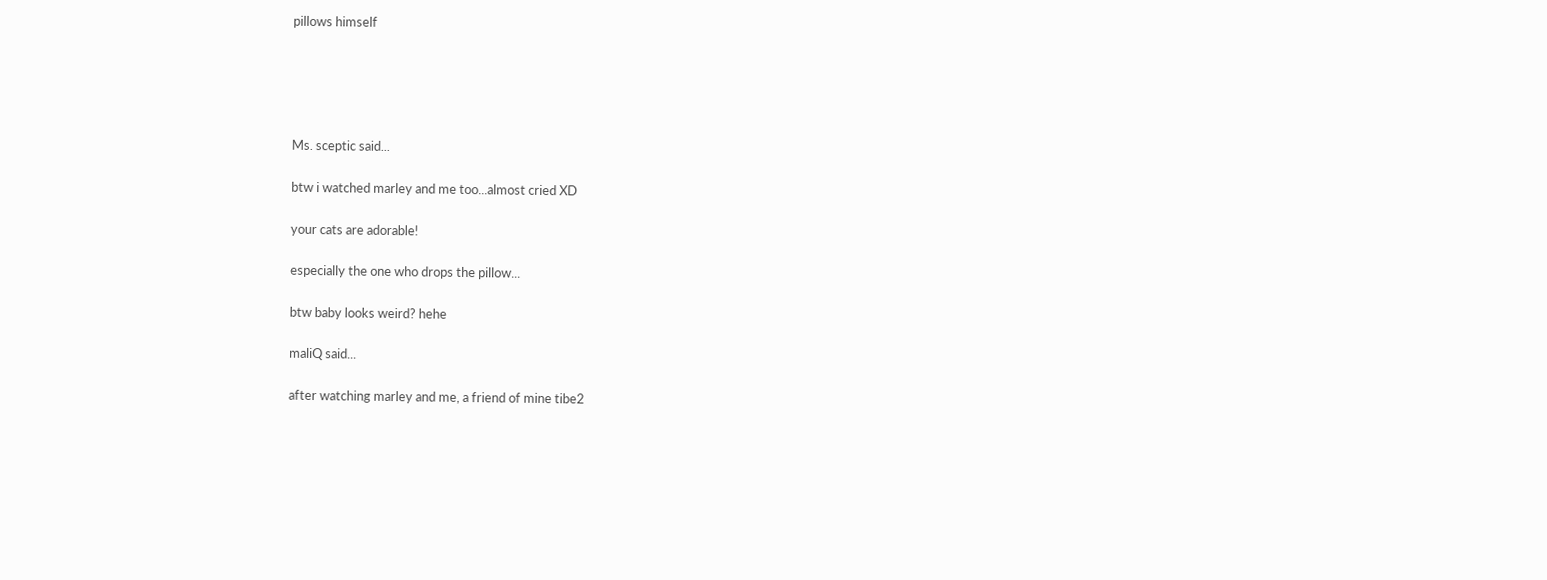pillows himself





Ms. sceptic said...

btw i watched marley and me too...almost cried XD

your cats are adorable!

especially the one who drops the pillow...

btw baby looks weird? hehe

maliQ said...

after watching marley and me, a friend of mine tibe2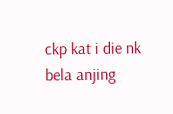ckp kat i die nk bela anjing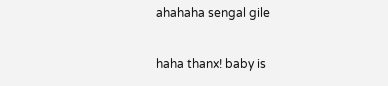ahahaha sengal gile

haha thanx! baby is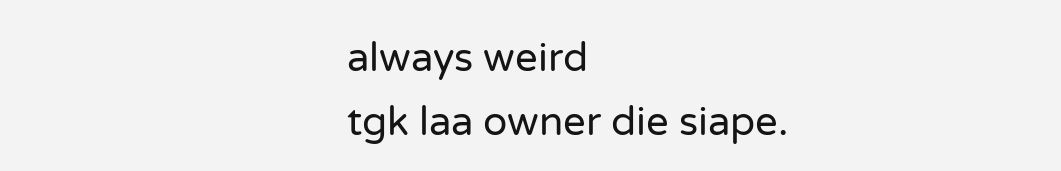always weird
tgk laa owner die siape.